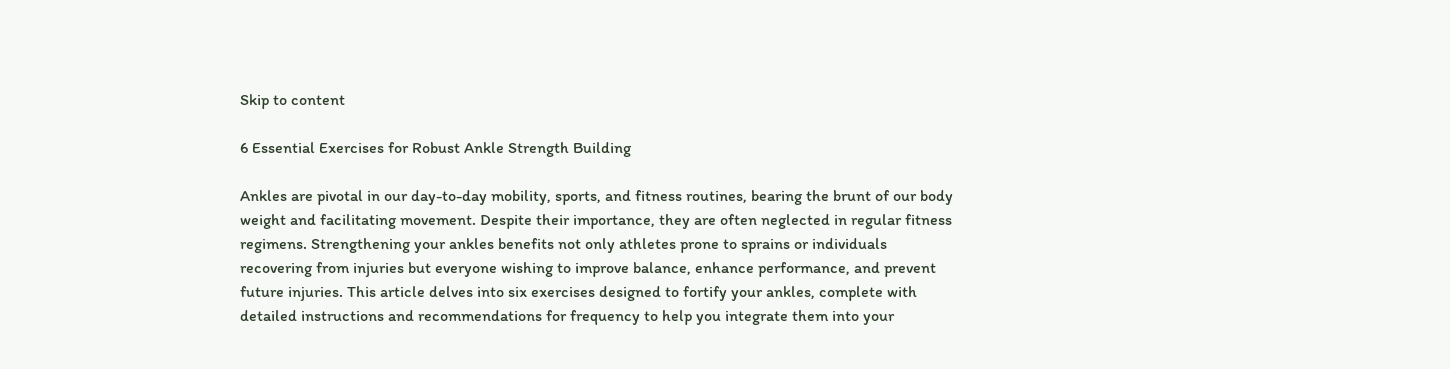Skip to content

6 Essential Exercises for Robust Ankle Strength Building

Ankles are pivotal in our day-to-day mobility, sports, and fitness routines, bearing the brunt of our body weight and facilitating movement. Despite their importance, they are often neglected in regular fitness regimens. Strengthening your ankles benefits not only athletes prone to sprains or individuals recovering from injuries but everyone wishing to improve balance, enhance performance, and prevent future injuries. This article delves into six exercises designed to fortify your ankles, complete with detailed instructions and recommendations for frequency to help you integrate them into your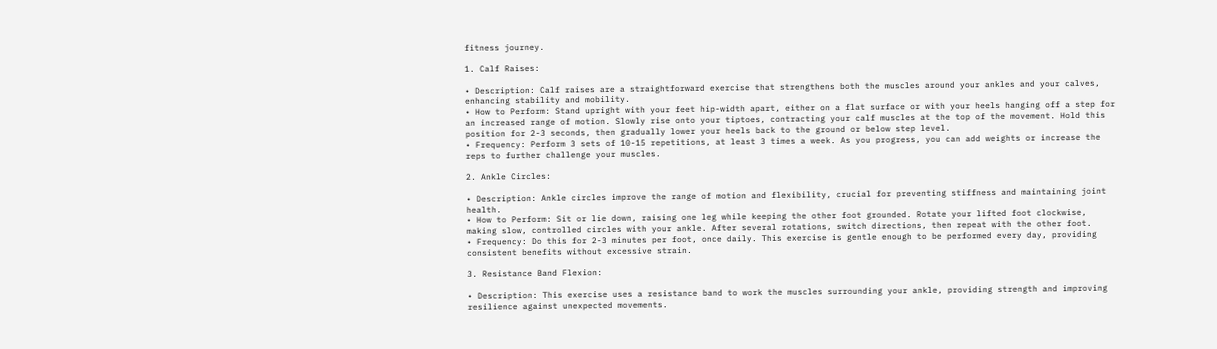fitness journey.

1. Calf Raises:

• Description: Calf raises are a straightforward exercise that strengthens both the muscles around your ankles and your calves, enhancing stability and mobility.
• How to Perform: Stand upright with your feet hip-width apart, either on a flat surface or with your heels hanging off a step for an increased range of motion. Slowly rise onto your tiptoes, contracting your calf muscles at the top of the movement. Hold this position for 2-3 seconds, then gradually lower your heels back to the ground or below step level.
• Frequency: Perform 3 sets of 10-15 repetitions, at least 3 times a week. As you progress, you can add weights or increase the reps to further challenge your muscles.

2. Ankle Circles:

• Description: Ankle circles improve the range of motion and flexibility, crucial for preventing stiffness and maintaining joint health.
• How to Perform: Sit or lie down, raising one leg while keeping the other foot grounded. Rotate your lifted foot clockwise, making slow, controlled circles with your ankle. After several rotations, switch directions, then repeat with the other foot.
• Frequency: Do this for 2-3 minutes per foot, once daily. This exercise is gentle enough to be performed every day, providing consistent benefits without excessive strain.

3. Resistance Band Flexion:

• Description: This exercise uses a resistance band to work the muscles surrounding your ankle, providing strength and improving resilience against unexpected movements.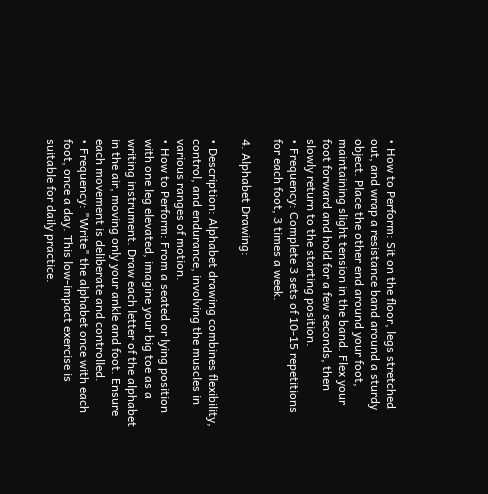• How to Perform: Sit on the floor, legs stretched out, and wrap a resistance band around a sturdy object. Place the other end around your foot, maintaining slight tension in the band. Flex your foot forward and hold for a few seconds, then slowly return to the starting position.
• Frequency: Complete 3 sets of 10-15 repetitions for each foot, 3 times a week.

4. Alphabet Drawing:

• Description: Alphabet drawing combines flexibility, control, and endurance, involving the muscles in various ranges of motion.
• How to Perform: From a seated or lying position with one leg elevated, imagine your big toe as a writing instrument. Draw each letter of the alphabet in the air, moving only your ankle and foot. Ensure each movement is deliberate and controlled.
• Frequency: "Write" the alphabet once with each foot, once a day. This low-impact exercise is suitable for daily practice.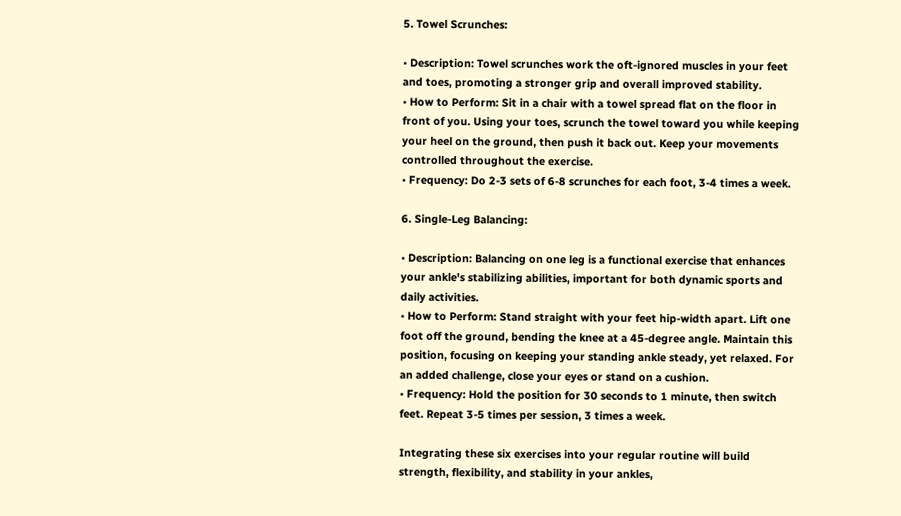5. Towel Scrunches:

• Description: Towel scrunches work the oft-ignored muscles in your feet and toes, promoting a stronger grip and overall improved stability.
• How to Perform: Sit in a chair with a towel spread flat on the floor in front of you. Using your toes, scrunch the towel toward you while keeping your heel on the ground, then push it back out. Keep your movements controlled throughout the exercise.
• Frequency: Do 2-3 sets of 6-8 scrunches for each foot, 3-4 times a week.

6. Single-Leg Balancing:

• Description: Balancing on one leg is a functional exercise that enhances your ankle's stabilizing abilities, important for both dynamic sports and daily activities.
• How to Perform: Stand straight with your feet hip-width apart. Lift one foot off the ground, bending the knee at a 45-degree angle. Maintain this position, focusing on keeping your standing ankle steady, yet relaxed. For an added challenge, close your eyes or stand on a cushion.
• Frequency: Hold the position for 30 seconds to 1 minute, then switch feet. Repeat 3-5 times per session, 3 times a week.

Integrating these six exercises into your regular routine will build strength, flexibility, and stability in your ankles,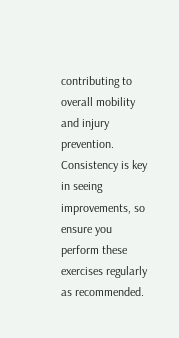contributing to overall mobility and injury prevention. Consistency is key in seeing improvements, so ensure you perform these exercises regularly as recommended.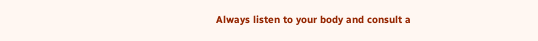Always listen to your body and consult a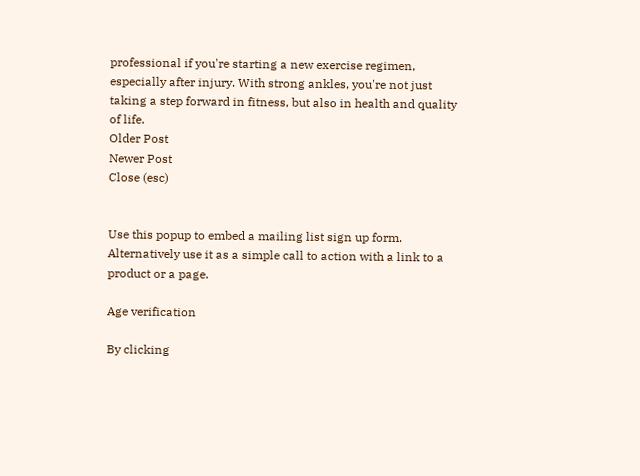professional if you're starting a new exercise regimen, especially after injury. With strong ankles, you're not just taking a step forward in fitness, but also in health and quality of life.
Older Post
Newer Post
Close (esc)


Use this popup to embed a mailing list sign up form. Alternatively use it as a simple call to action with a link to a product or a page.

Age verification

By clicking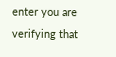enter you are verifying that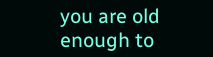you are old enough to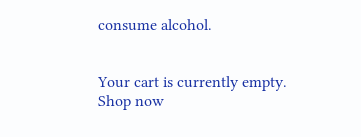consume alcohol.


Your cart is currently empty.
Shop now